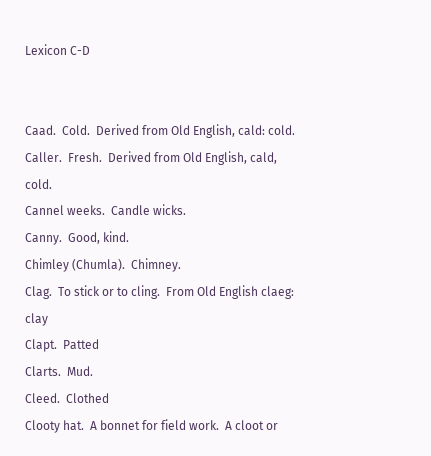Lexicon C-D


Caad.  Cold.  Derived from Old English, cald: cold.
Caller.  Fresh.  Derived from Old English, cald, cold.
Cannel weeks.  Candle wicks.
Canny.  Good, kind.
Chimley (Chumla).  Chimney.
Clag.  To stick or to cling.  From Old English claeg: clay
Clapt.  Patted
Clarts.  Mud.
Cleed.  Clothed
Clooty hat.  A bonnet for field work.  A cloot or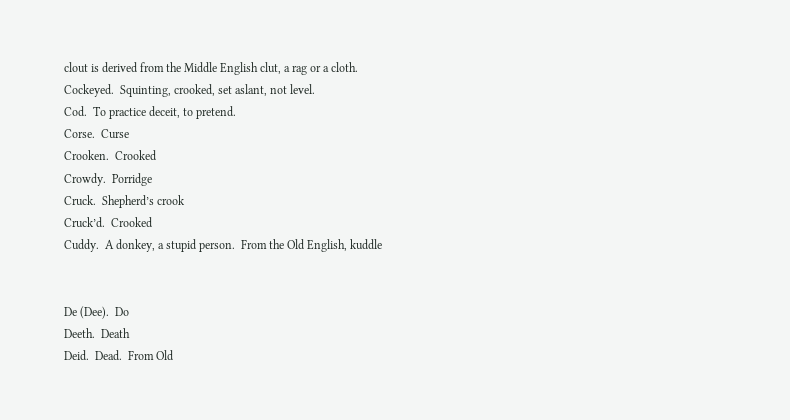clout is derived from the Middle English clut, a rag or a cloth.
Cockeyed.  Squinting, crooked, set aslant, not level.
Cod.  To practice deceit, to pretend.
Corse.  Curse
Crooken.  Crooked
Crowdy.  Porridge
Cruck.  Shepherd’s crook
Cruck’d.  Crooked
Cuddy.  A donkey, a stupid person.  From the Old English, kuddle


De (Dee).  Do
Deeth.  Death
Deid.  Dead.  From Old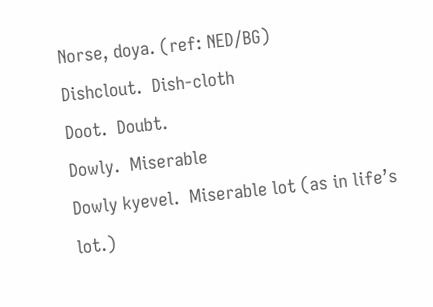Norse, doya. (ref: NED/BG)
Dishclout.  Dish-cloth
Doot.  Doubt.
Dowly.  Miserable
Dowly kyevel.  Miserable lot (as in life’s lot.)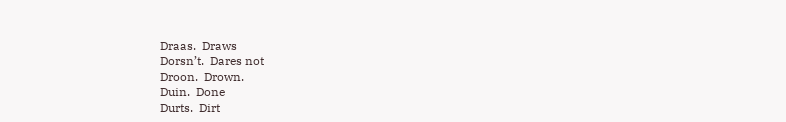Draas.  Draws
Dorsn’t.  Dares not
Droon.  Drown.
Duin.  Done
Durts.  Dirt